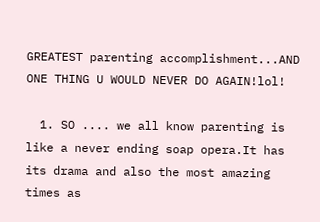GREATEST parenting accomplishment...AND ONE THING U WOULD NEVER DO AGAIN!lol!

  1. SO .... we all know parenting is like a never ending soap opera.It has its drama and also the most amazing times as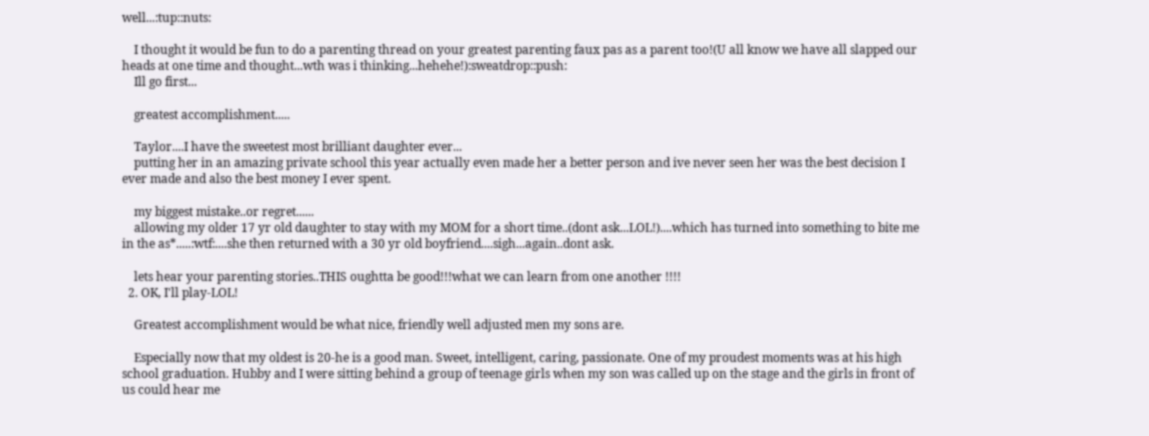well...:tup::nuts:

    I thought it would be fun to do a parenting thread on your greatest parenting faux pas as a parent too!(U all know we have all slapped our heads at one time and thought...wth was i thinking...hehehe!):sweatdrop::push:
    Ill go first...

    greatest accomplishment.....

    Taylor....I have the sweetest most brilliant daughter ever...
    putting her in an amazing private school this year actually even made her a better person and ive never seen her was the best decision I ever made and also the best money I ever spent.

    my biggest mistake..or regret......
    allowing my older 17 yr old daughter to stay with my MOM for a short time..(dont ask...LOL!)....which has turned into something to bite me in the as*.....:wtf:....she then returned with a 30 yr old boyfriend....sigh...again..dont ask.

    lets hear your parenting stories..THIS oughtta be good!!!what we can learn from one another !!!!
  2. OK, I'll play-LOL!

    Greatest accomplishment would be what nice, friendly well adjusted men my sons are.

    Especially now that my oldest is 20-he is a good man. Sweet, intelligent, caring, passionate. One of my proudest moments was at his high school graduation. Hubby and I were sitting behind a group of teenage girls when my son was called up on the stage and the girls in front of us could hear me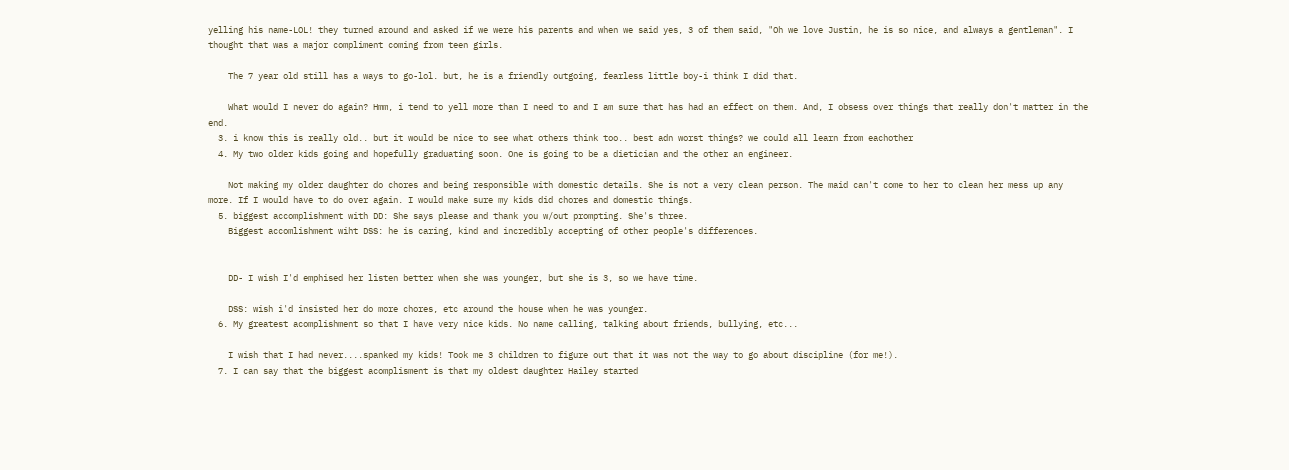yelling his name-LOL! they turned around and asked if we were his parents and when we said yes, 3 of them said, "Oh we love Justin, he is so nice, and always a gentleman". I thought that was a major compliment coming from teen girls.

    The 7 year old still has a ways to go-lol. but, he is a friendly outgoing, fearless little boy-i think I did that.

    What would I never do again? Hmm, i tend to yell more than I need to and I am sure that has had an effect on them. And, I obsess over things that really don't matter in the end.
  3. i know this is really old.. but it would be nice to see what others think too.. best adn worst things? we could all learn from eachother
  4. My two older kids going and hopefully graduating soon. One is going to be a dietician and the other an engineer.

    Not making my older daughter do chores and being responsible with domestic details. She is not a very clean person. The maid can't come to her to clean her mess up any more. If I would have to do over again. I would make sure my kids did chores and domestic things.
  5. biggest accomplishment with DD: She says please and thank you w/out prompting. She's three.
    Biggest accomlishment wiht DSS: he is caring, kind and incredibly accepting of other people's differences.


    DD- I wish I'd emphised her listen better when she was younger, but she is 3, so we have time.

    DSS: wish i'd insisted her do more chores, etc around the house when he was younger.
  6. My greatest acomplishment so that I have very nice kids. No name calling, talking about friends, bullying, etc...

    I wish that I had never....spanked my kids! Took me 3 children to figure out that it was not the way to go about discipline (for me!).
  7. I can say that the biggest acomplisment is that my oldest daughter Hailey started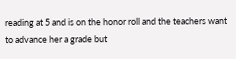reading at 5 and is on the honor roll and the teachers want to advance her a grade but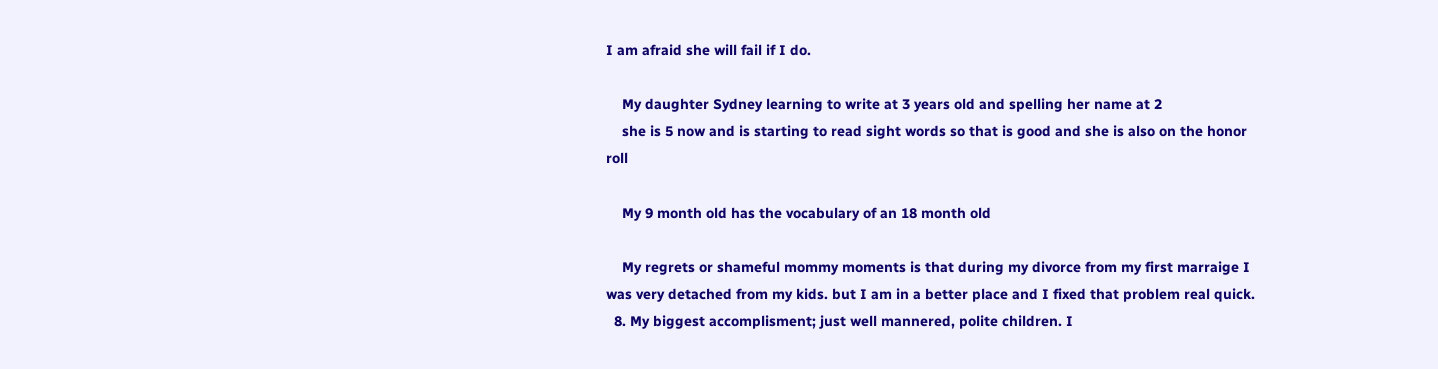I am afraid she will fail if I do.

    My daughter Sydney learning to write at 3 years old and spelling her name at 2
    she is 5 now and is starting to read sight words so that is good and she is also on the honor roll

    My 9 month old has the vocabulary of an 18 month old

    My regrets or shameful mommy moments is that during my divorce from my first marraige I was very detached from my kids. but I am in a better place and I fixed that problem real quick.
  8. My biggest accomplisment; just well mannered, polite children. I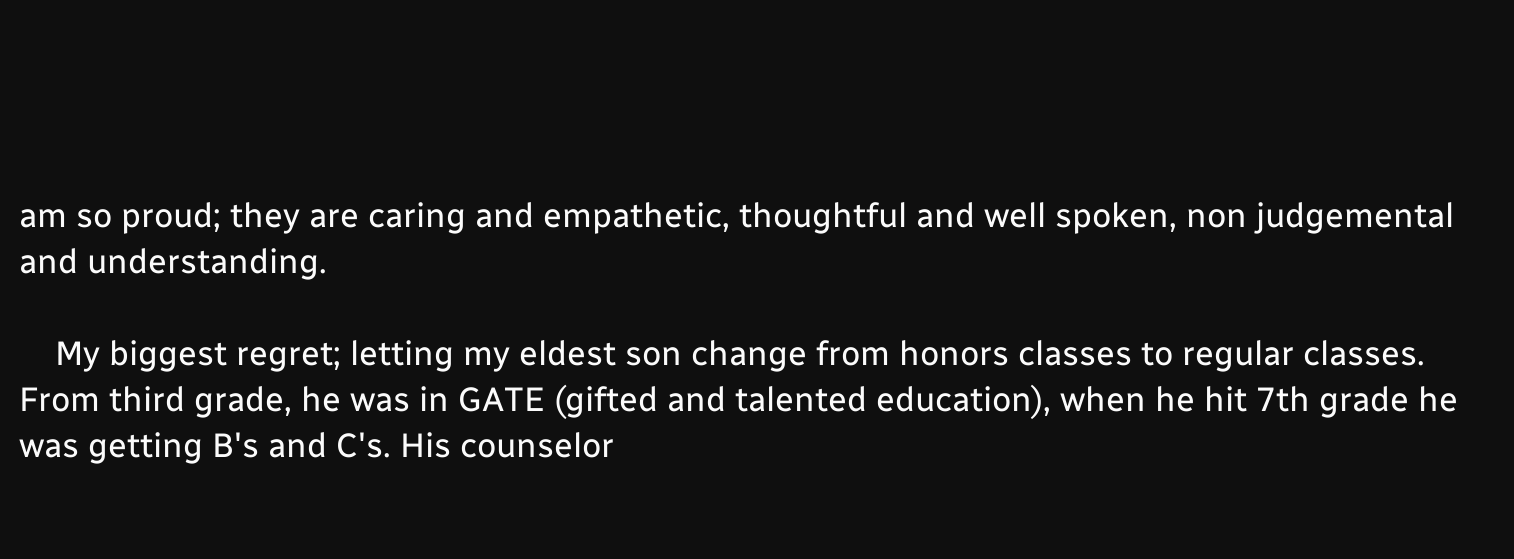am so proud; they are caring and empathetic, thoughtful and well spoken, non judgemental and understanding.

    My biggest regret; letting my eldest son change from honors classes to regular classes. From third grade, he was in GATE (gifted and talented education), when he hit 7th grade he was getting B's and C's. His counselor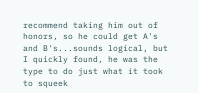recommend taking him out of honors, so he could get A's and B's...sounds logical, but I quickly found, he was the type to do just what it took to squeek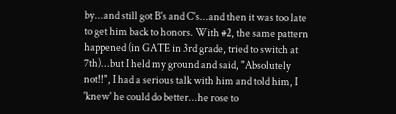by...and still got B's and C's...and then it was too late to get him back to honors. With #2, the same pattern happened (in GATE in 3rd grade, tried to switch at 7th)...but I held my ground and said, "Absolutely not!!", I had a serious talk with him and told him, I 'knew' he could do better...he rose to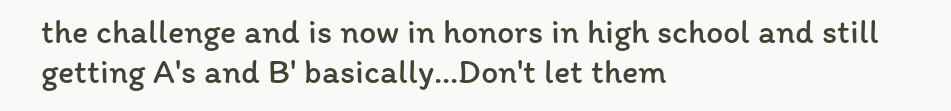the challenge and is now in honors in high school and still getting A's and B' basically...Don't let them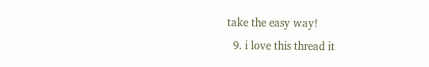take the easy way!
  9. i love this thread it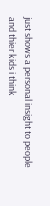just shows a personal insight to people and thier kids i think